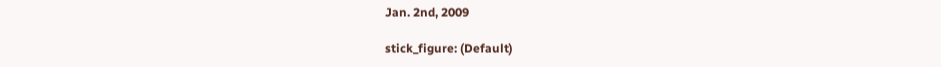Jan. 2nd, 2009

stick_figure: (Default)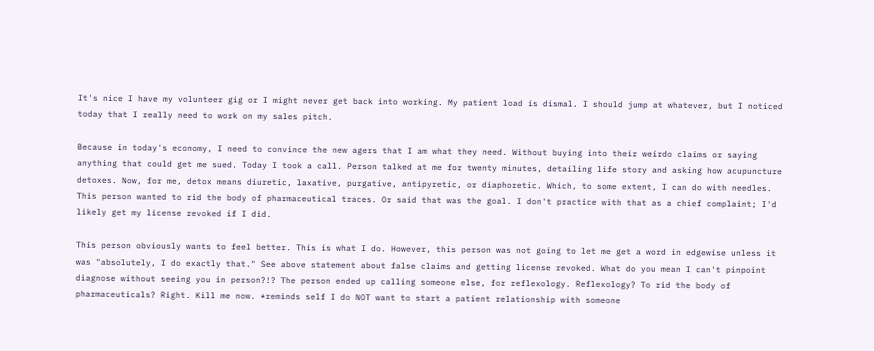It's nice I have my volunteer gig or I might never get back into working. My patient load is dismal. I should jump at whatever, but I noticed today that I really need to work on my sales pitch.

Because in today's economy, I need to convince the new agers that I am what they need. Without buying into their weirdo claims or saying anything that could get me sued. Today I took a call. Person talked at me for twenty minutes, detailing life story and asking how acupuncture detoxes. Now, for me, detox means diuretic, laxative, purgative, antipyretic, or diaphoretic. Which, to some extent, I can do with needles. This person wanted to rid the body of pharmaceutical traces. Or said that was the goal. I don't practice with that as a chief complaint; I'd likely get my license revoked if I did.

This person obviously wants to feel better. This is what I do. However, this person was not going to let me get a word in edgewise unless it was "absolutely, I do exactly that." See above statement about false claims and getting license revoked. What do you mean I can't pinpoint diagnose without seeing you in person?!? The person ended up calling someone else, for reflexology. Reflexology? To rid the body of pharmaceuticals? Right. Kill me now. *reminds self I do NOT want to start a patient relationship with someone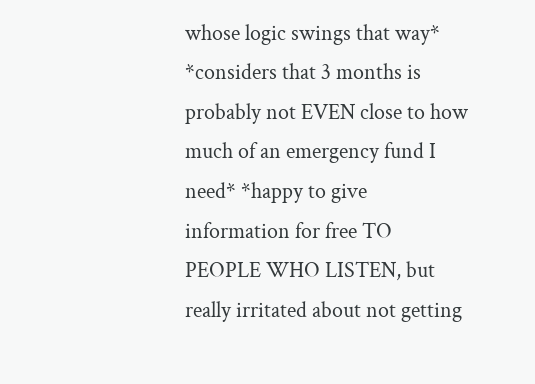whose logic swings that way* *considers that 3 months is probably not EVEN close to how much of an emergency fund I need* *happy to give information for free TO PEOPLE WHO LISTEN, but really irritated about not getting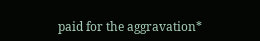paid for the aggravation*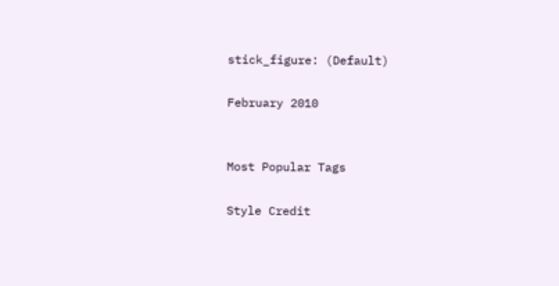stick_figure: (Default)

February 2010


Most Popular Tags

Style Credit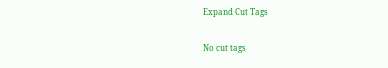Expand Cut Tags

No cut tags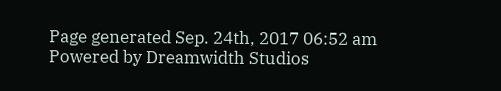Page generated Sep. 24th, 2017 06:52 am
Powered by Dreamwidth Studios